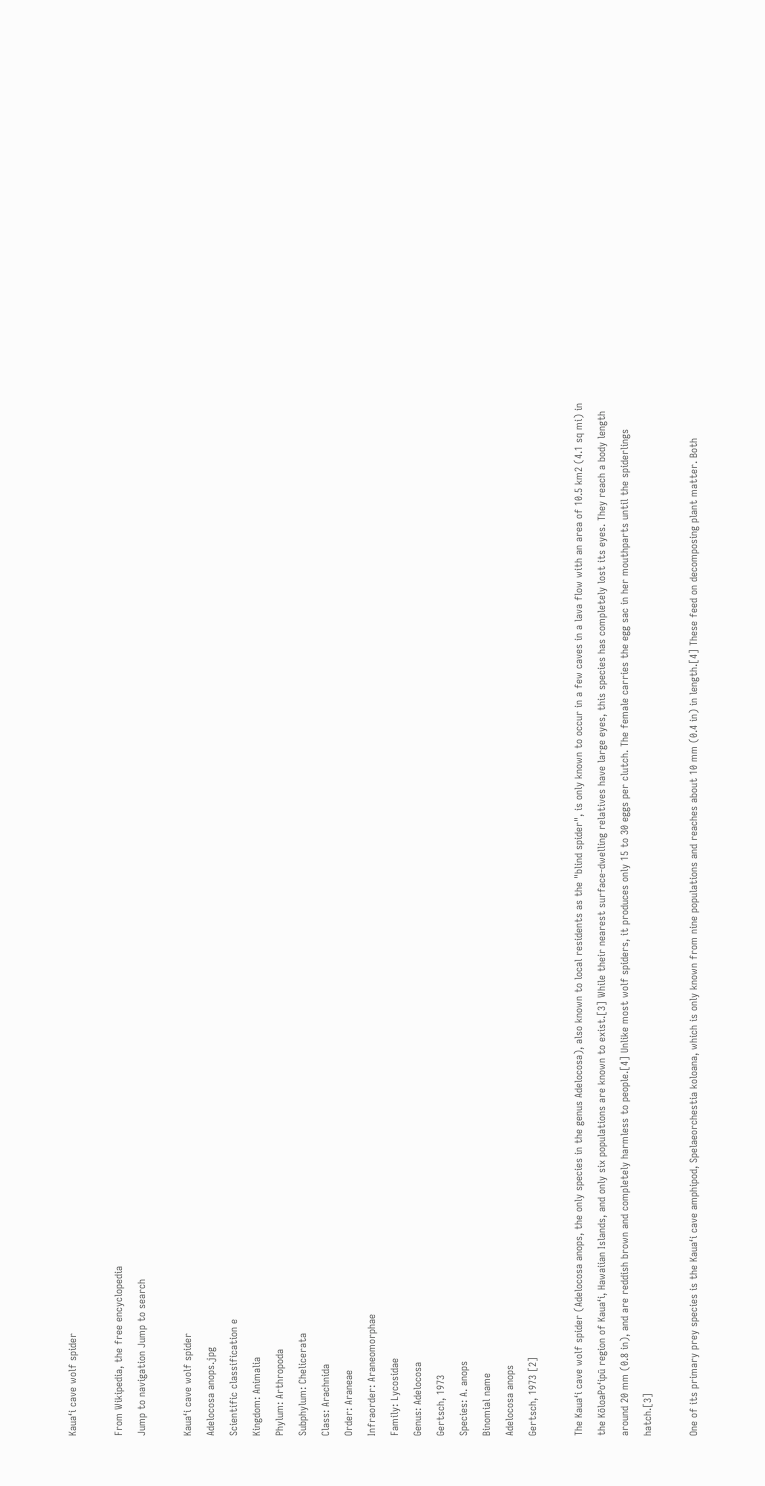Kauaʻi cave wolf spider

From Wikipedia, the free encyclopedia
Jump to navigation Jump to search

Kauaʻi cave wolf spider
Adelocosa anops.jpg
Scientific classification e
Kingdom: Animalia
Phylum: Arthropoda
Subphylum: Chelicerata
Class: Arachnida
Order: Araneae
Infraorder: Araneomorphae
Family: Lycosidae
Genus: Adelocosa
Gertsch, 1973
Species: A. anops
Binomial name
Adelocosa anops
Gertsch, 1973 [2]

The Kauaʻi cave wolf spider (Adelocosa anops, the only species in the genus Adelocosa), also known to local residents as the "blind spider", is only known to occur in a few caves in a lava flow with an area of 10.5 km2 (4.1 sq mi) in the KōloaPoʻipū region of Kauaʻi, Hawaiian Islands, and only six populations are known to exist.[3] While their nearest surface-dwelling relatives have large eyes, this species has completely lost its eyes. They reach a body length around 20 mm (0.8 in), and are reddish brown and completely harmless to people.[4] Unlike most wolf spiders, it produces only 15 to 30 eggs per clutch. The female carries the egg sac in her mouthparts until the spiderlings hatch.[3]

One of its primary prey species is the Kauaʻi cave amphipod, Spelaeorchestia koloana, which is only known from nine populations and reaches about 10 mm (0.4 in) in length.[4] These feed on decomposing plant matter. Both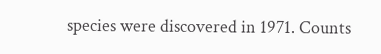species were discovered in 1971. Counts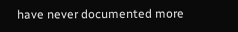have never documented more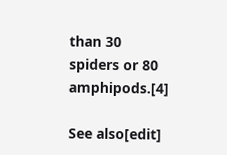than 30 spiders or 80 amphipods.[4]

See also[edit]